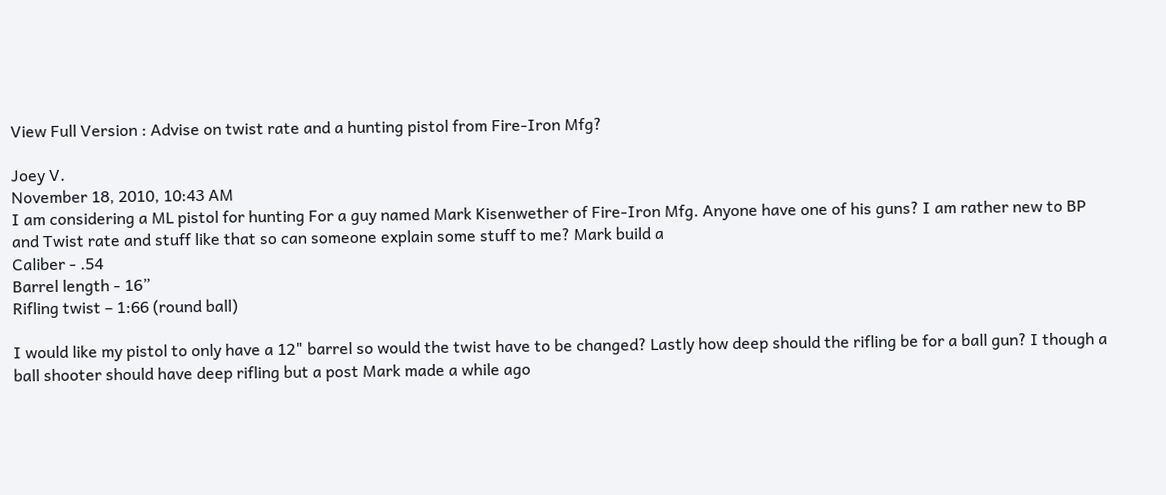View Full Version : Advise on twist rate and a hunting pistol from Fire-Iron Mfg?

Joey V.
November 18, 2010, 10:43 AM
I am considering a ML pistol for hunting For a guy named Mark Kisenwether of Fire-Iron Mfg. Anyone have one of his guns? I am rather new to BP and Twist rate and stuff like that so can someone explain some stuff to me? Mark build a
Caliber - .54
Barrel length - 16”
Rifling twist – 1:66 (round ball)

I would like my pistol to only have a 12" barrel so would the twist have to be changed? Lastly how deep should the rifling be for a ball gun? I though a ball shooter should have deep rifling but a post Mark made a while ago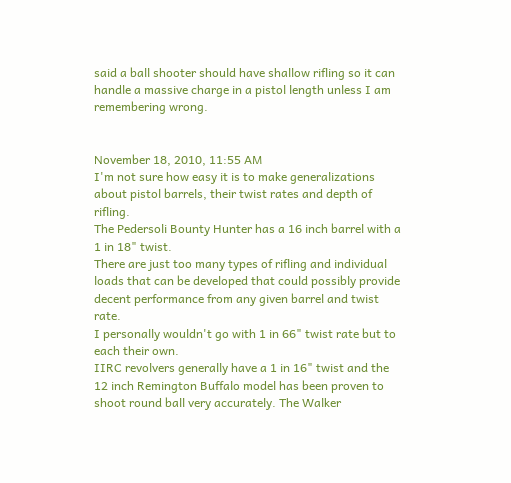said a ball shooter should have shallow rifling so it can handle a massive charge in a pistol length unless I am remembering wrong.


November 18, 2010, 11:55 AM
I'm not sure how easy it is to make generalizations about pistol barrels, their twist rates and depth of rifling.
The Pedersoli Bounty Hunter has a 16 inch barrel with a 1 in 18" twist.
There are just too many types of rifling and individual loads that can be developed that could possibly provide decent performance from any given barrel and twist rate.
I personally wouldn't go with 1 in 66" twist rate but to each their own.
IIRC revolvers generally have a 1 in 16" twist and the 12 inch Remington Buffalo model has been proven to shoot round ball very accurately. The Walker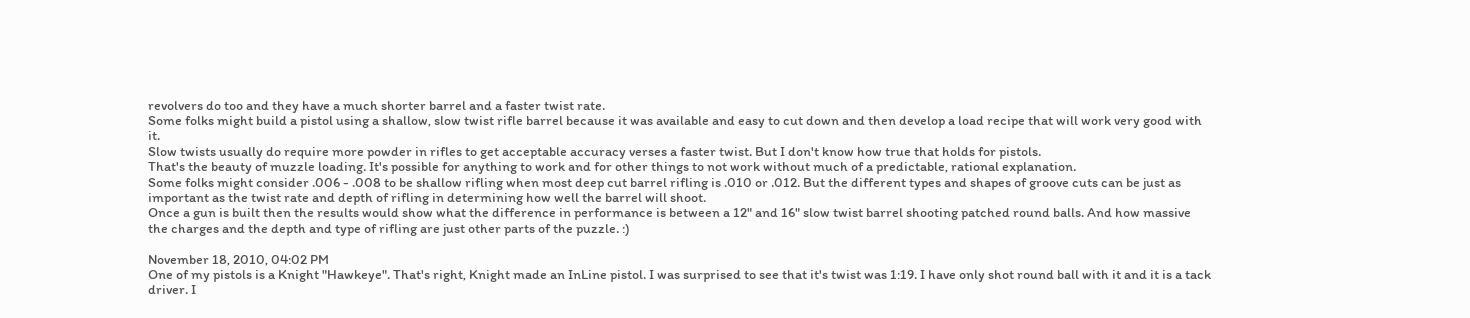revolvers do too and they have a much shorter barrel and a faster twist rate.
Some folks might build a pistol using a shallow, slow twist rifle barrel because it was available and easy to cut down and then develop a load recipe that will work very good with it.
Slow twists usually do require more powder in rifles to get acceptable accuracy verses a faster twist. But I don't know how true that holds for pistols.
That's the beauty of muzzle loading. It's possible for anything to work and for other things to not work without much of a predictable, rational explanation.
Some folks might consider .006 - .008 to be shallow rifling when most deep cut barrel rifling is .010 or .012. But the different types and shapes of groove cuts can be just as important as the twist rate and depth of rifling in determining how well the barrel will shoot.
Once a gun is built then the results would show what the difference in performance is between a 12" and 16" slow twist barrel shooting patched round balls. And how massive the charges and the depth and type of rifling are just other parts of the puzzle. :)

November 18, 2010, 04:02 PM
One of my pistols is a Knight "Hawkeye". That's right, Knight made an InLine pistol. I was surprised to see that it's twist was 1:19. I have only shot round ball with it and it is a tack driver. I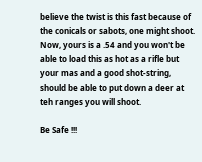believe the twist is this fast because of the conicals or sabots, one might shoot. Now, yours is a .54 and you won't be able to load this as hot as a rifle but your mas and a good shot-string, should be able to put down a deer at teh ranges you will shoot.

Be Safe !!!